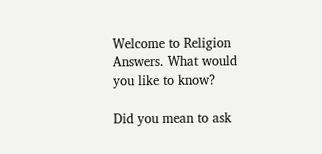Welcome to Religion Answers. What would you like to know?

Did you mean to ask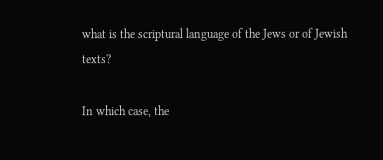what is the scriptural language of the Jews or of Jewish texts?

In which case, the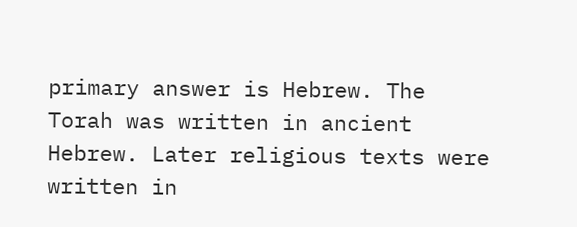primary answer is Hebrew. The Torah was written in ancient Hebrew. Later religious texts were written in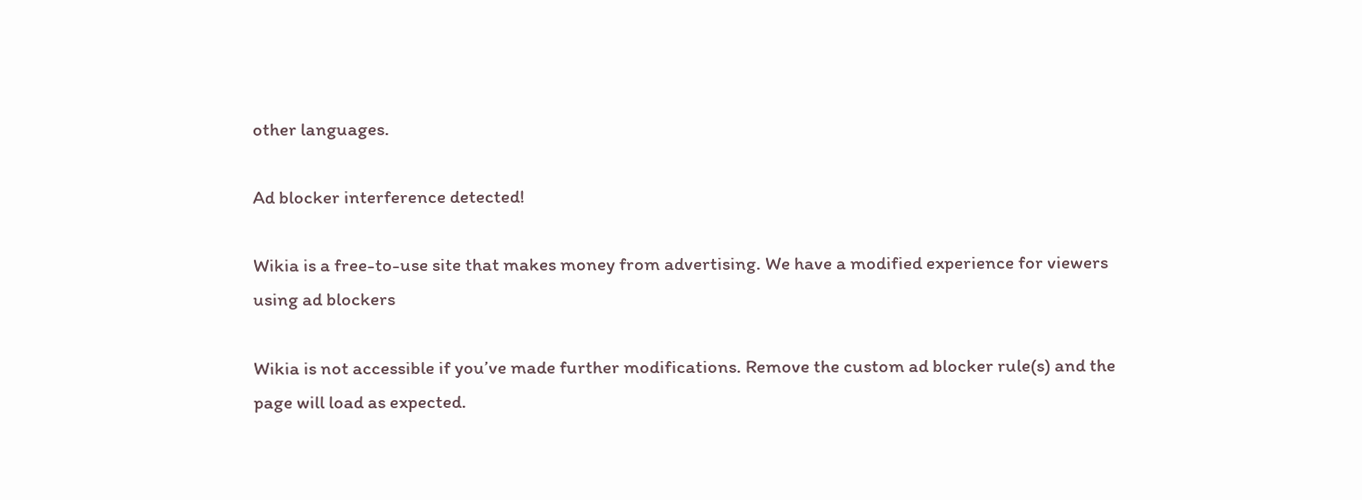other languages.

Ad blocker interference detected!

Wikia is a free-to-use site that makes money from advertising. We have a modified experience for viewers using ad blockers

Wikia is not accessible if you’ve made further modifications. Remove the custom ad blocker rule(s) and the page will load as expected.